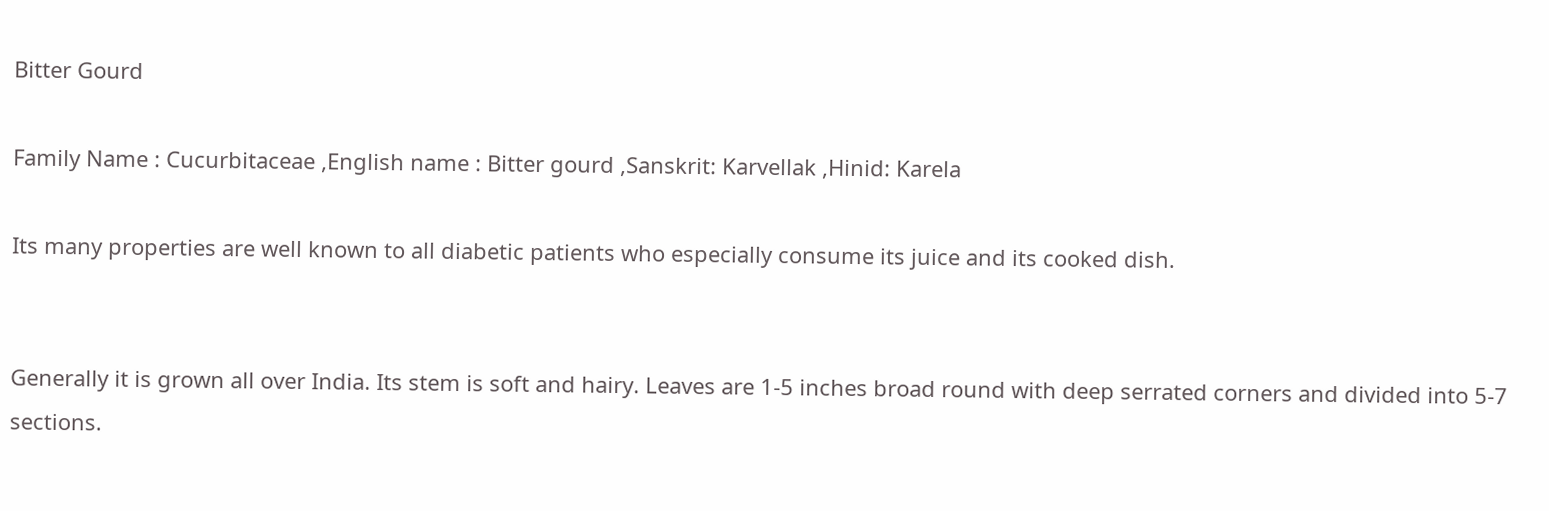Bitter Gourd

Family Name : Cucurbitaceae ,English name : Bitter gourd ,Sanskrit: Karvellak ,Hinid: Karela

Its many properties are well known to all diabetic patients who especially consume its juice and its cooked dish.


Generally it is grown all over India. Its stem is soft and hairy. Leaves are 1-5 inches broad round with deep serrated corners and divided into 5-7 sections.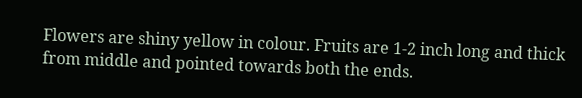Flowers are shiny yellow in colour. Fruits are 1-2 inch long and thick from middle and pointed towards both the ends.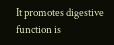It promotes digestive function is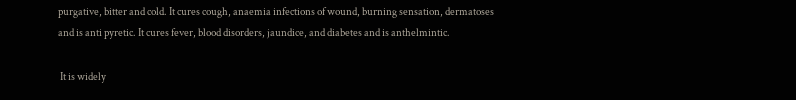purgative, bitter and cold. It cures cough, anaemia infections of wound, burning sensation, dermatoses and is anti pyretic. It cures fever, blood disorders, jaundice, and diabetes and is anthelmintic.

 It is widely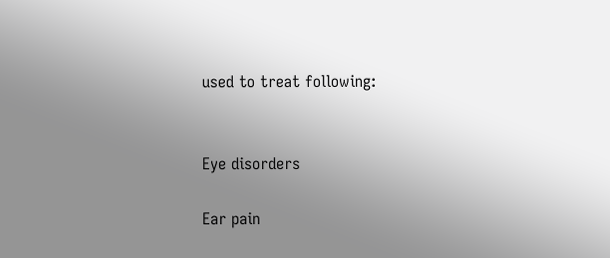used to treat following:


Eye disorders

Ear pain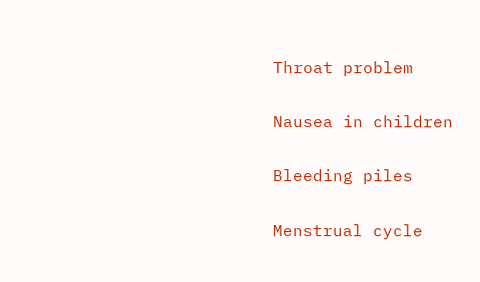Throat problem

Nausea in children

Bleeding piles

Menstrual cycle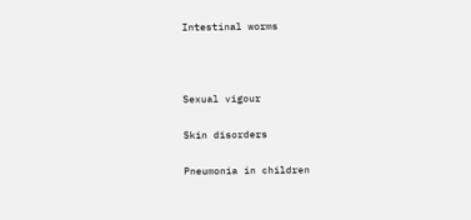Intestinal worms



Sexual vigour

Skin disorders

Pneumonia in children